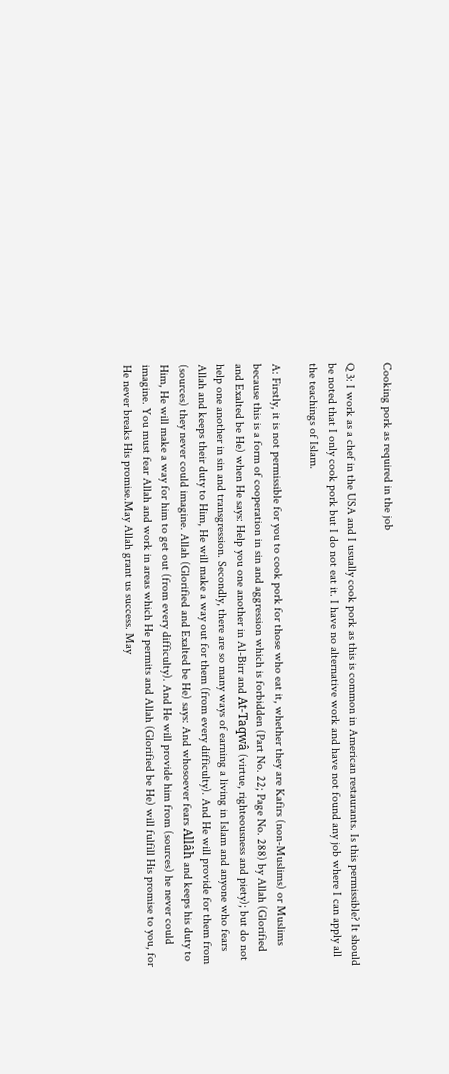Cooking pork as required in the job

Q 3: I work as a chef in the USA and I usually cook pork as this is common in American restaurants. Is this permissible? It should be noted that I only cook pork but I do not eat it. I have no alternative work and have not found any job where I can apply all the teachings of Islam.

A: Firstly, it is not permissible for you to cook pork for those who eat it, whether they are Kafirs (non-Muslims) or Muslims because this is a form of cooperation in sin and aggression which is forbidden (Part No. 22; Page No. 288) by Allah (Glorified and Exalted be He) when He says: Help you one another in Al-Birr and At-Taqwâ (virtue, righteousness and piety); but do not help one another in sin and transgression. Secondly, there are so many ways of earning a living in Islam and anyone who fears Allah and keeps their duty to Him, He will make a way out for them (from every difficulty). And He will provide for them from (sources) they never could imagine. Allah (Glorified and Exalted be He) says: And whosoever fears Allâh and keeps his duty to Him, He will make a way for him to get out (from every difficulty). And He will provide him from (sources) he never could imagine. You must fear Allah and work in areas which He permits and Allah (Glorified be He) will fulfill His promise to you, for He never breaks His promise.May Allah grant us success. May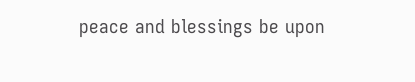peace and blessings be upon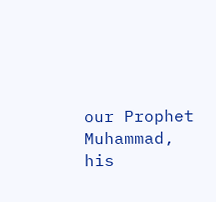our Prophet Muhammad, his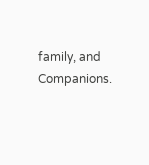family, and Companions.